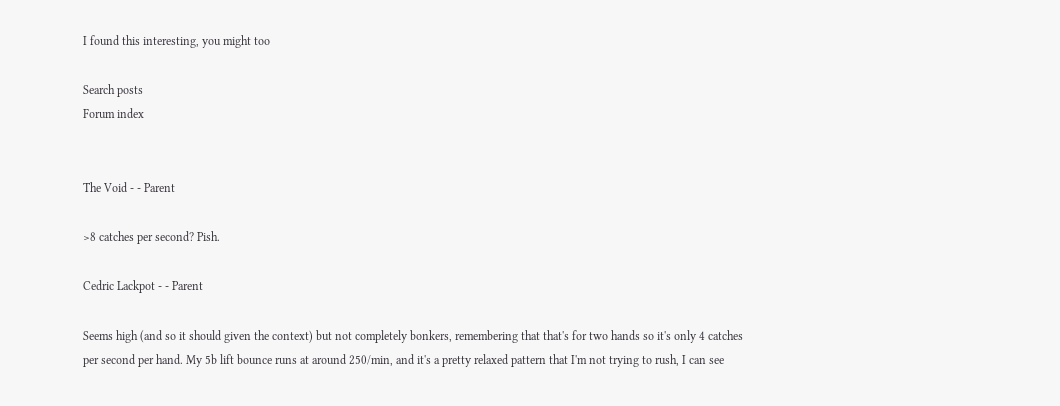I found this interesting, you might too

Search posts
Forum index


The Void - - Parent

>8 catches per second? Pish.

Cedric Lackpot - - Parent

Seems high (and so it should given the context) but not completely bonkers, remembering that that's for two hands so it's only 4 catches per second per hand. My 5b lift bounce runs at around 250/min, and it's a pretty relaxed pattern that I'm not trying to rush, I can see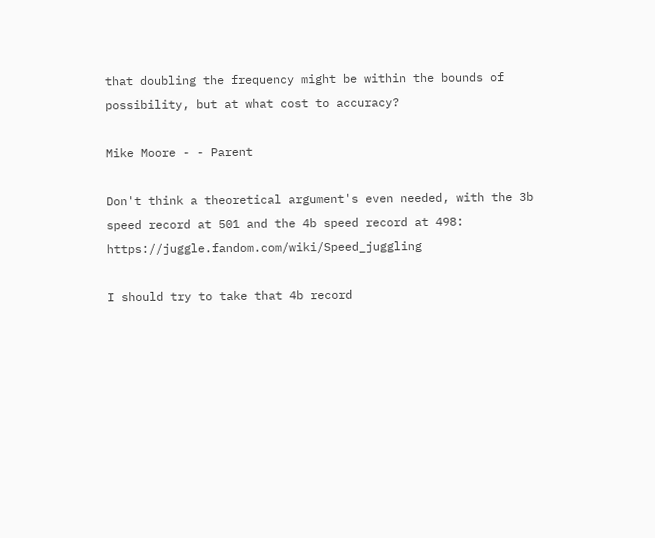that doubling the frequency might be within the bounds of possibility, but at what cost to accuracy?

Mike Moore - - Parent

Don't think a theoretical argument's even needed, with the 3b speed record at 501 and the 4b speed record at 498: https://juggle.fandom.com/wiki/Speed_juggling

I should try to take that 4b record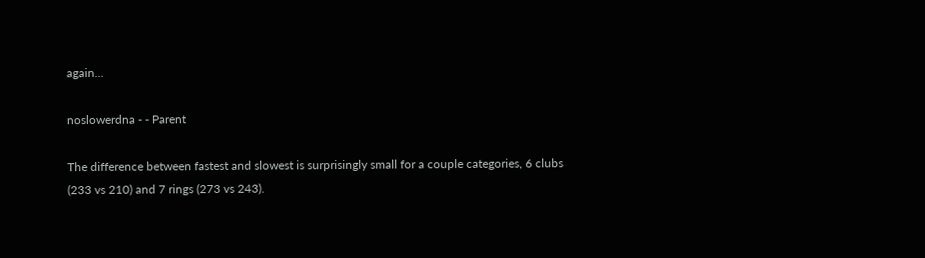again...

noslowerdna - - Parent

The difference between fastest and slowest is surprisingly small for a couple categories, 6 clubs (233 vs 210) and 7 rings (273 vs 243).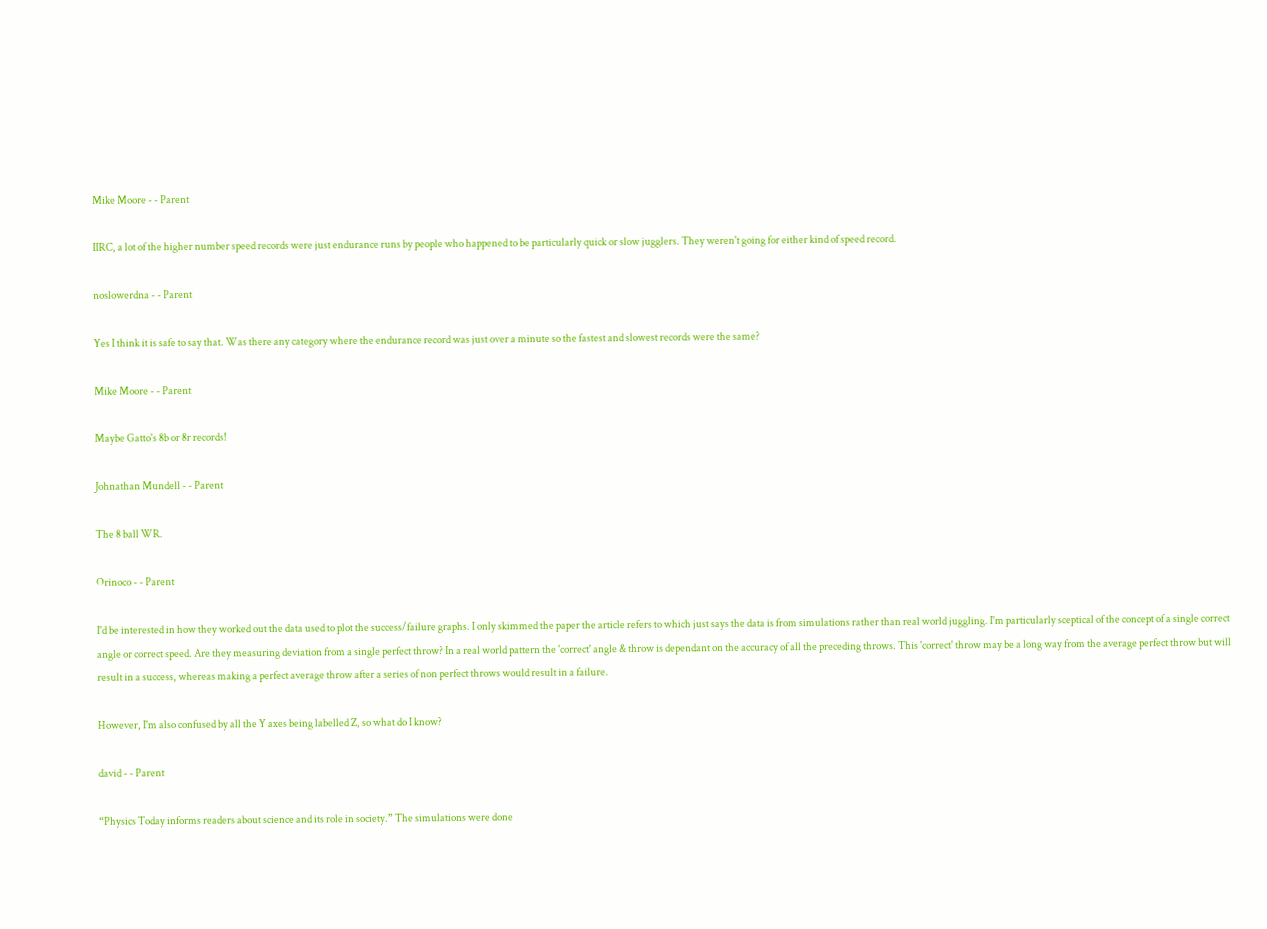Mike Moore - - Parent

IIRC, a lot of the higher number speed records were just endurance runs by people who happened to be particularly quick or slow jugglers. They weren't going for either kind of speed record.

noslowerdna - - Parent

Yes I think it is safe to say that. Was there any category where the endurance record was just over a minute so the fastest and slowest records were the same?

Mike Moore - - Parent

Maybe Gatto's 8b or 8r records!

Johnathan Mundell - - Parent

The 8 ball WR.

Orinoco - - Parent

I'd be interested in how they worked out the data used to plot the success/failure graphs. I only skimmed the paper the article refers to which just says the data is from simulations rather than real world juggling. I'm particularly sceptical of the concept of a single correct angle or correct speed. Are they measuring deviation from a single perfect throw? In a real world pattern the 'correct' angle & throw is dependant on the accuracy of all the preceding throws. This 'correct' throw may be a long way from the average perfect throw but will result in a success, whereas making a perfect average throw after a series of non perfect throws would result in a failure.

However, I'm also confused by all the Y axes being labelled Z, so what do I know?

david - - Parent

“Physics Today informs readers about science and its role in society.” The simulations were done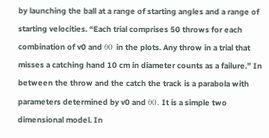by launching the ball at a range of starting angles and a range of starting velocities. “Each trial comprises 50 throws for each combination of v0 and θ0 in the plots. Any throw in a trial that misses a catching hand 10 cm in diameter counts as a failure.” In between the throw and the catch the track is a parabola with parameters determined by v0 and θ0. It is a simple two dimensional model. In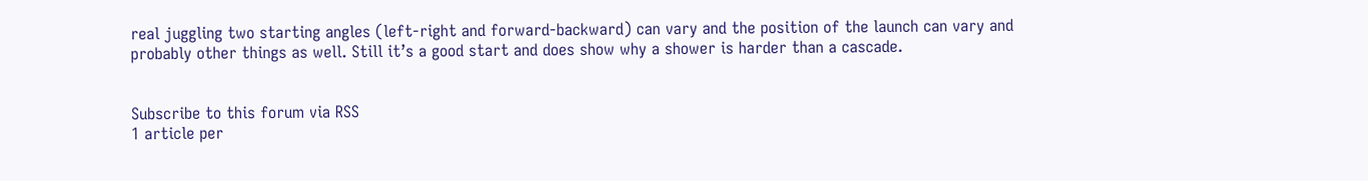real juggling two starting angles (left-right and forward-backward) can vary and the position of the launch can vary and probably other things as well. Still it’s a good start and does show why a shower is harder than a cascade.


Subscribe to this forum via RSS
1 article per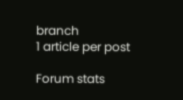branch
1 article per post

Forum stats